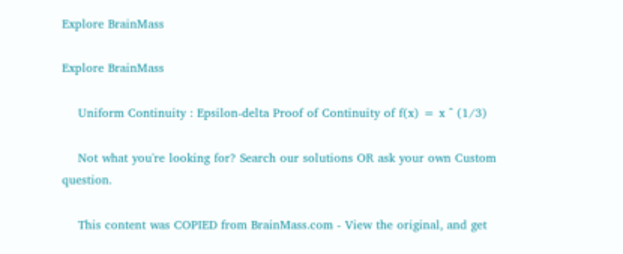Explore BrainMass

Explore BrainMass

    Uniform Continuity : Epsilon-delta Proof of Continuity of f(x) = x ^ (1/3)

    Not what you're looking for? Search our solutions OR ask your own Custom question.

    This content was COPIED from BrainMass.com - View the original, and get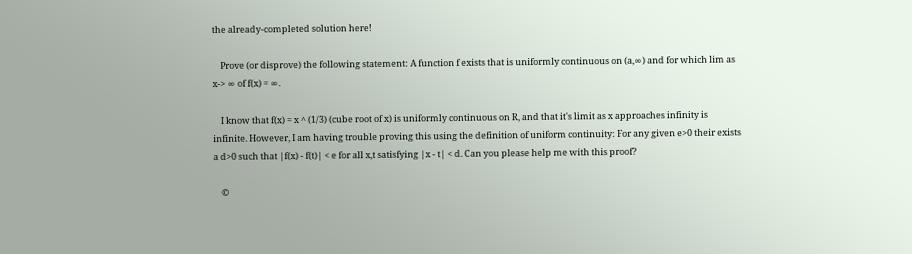the already-completed solution here!

    Prove (or disprove) the following statement: A function f exists that is uniformly continuous on (a,∞) and for which lim as x-> ∞ of f(x) = ∞.

    I know that f(x) = x ^ (1/3) (cube root of x) is uniformly continuous on R, and that it's limit as x approaches infinity is infinite. However, I am having trouble proving this using the definition of uniform continuity: For any given e>0 their exists a d>0 such that |f(x) - f(t)| < e for all x,t satisfying |x - t| < d. Can you please help me with this proof?

    ©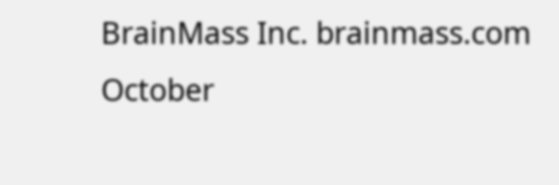BrainMass Inc. brainmass.com October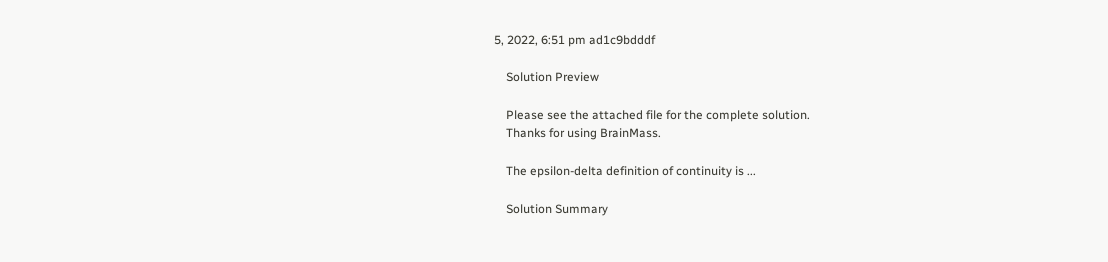5, 2022, 6:51 pm ad1c9bdddf

    Solution Preview

    Please see the attached file for the complete solution.
    Thanks for using BrainMass.

    The epsilon-delta definition of continuity is ...

    Solution Summary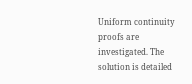Uniform continuity proofs are investigated. The solution is detailed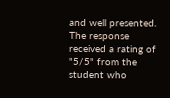and well presented. The response received a rating of "5/5" from the student who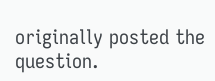originally posted the question.